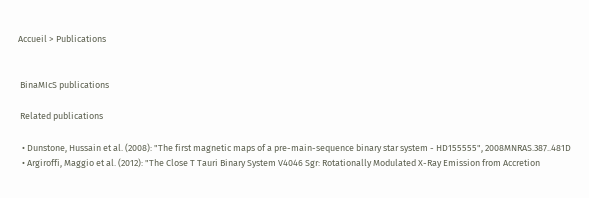Accueil > Publications


 BinaMIcS publications

 Related publications

  • Dunstone, Hussain et al. (2008): "The first magnetic maps of a pre-main-sequence binary star system - HD155555", 2008MNRAS.387..481D
  • Argiroffi, Maggio et al. (2012): "The Close T Tauri Binary System V4046 Sgr: Rotationally Modulated X-Ray Emission from Accretion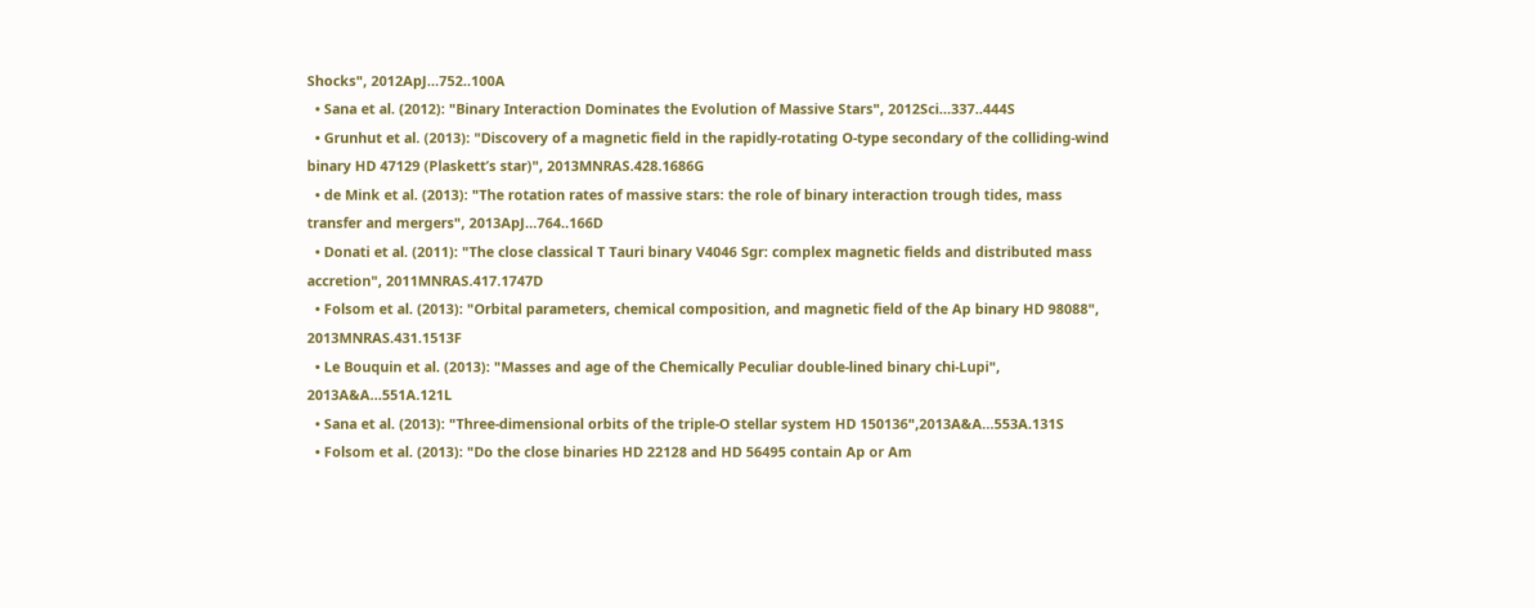Shocks", 2012ApJ...752..100A
  • Sana et al. (2012): "Binary Interaction Dominates the Evolution of Massive Stars", 2012Sci...337..444S
  • Grunhut et al. (2013): "Discovery of a magnetic field in the rapidly-rotating O-type secondary of the colliding-wind binary HD 47129 (Plaskett’s star)", 2013MNRAS.428.1686G
  • de Mink et al. (2013): "The rotation rates of massive stars: the role of binary interaction trough tides, mass transfer and mergers", 2013ApJ...764..166D
  • Donati et al. (2011): "The close classical T Tauri binary V4046 Sgr: complex magnetic fields and distributed mass accretion", 2011MNRAS.417.1747D
  • Folsom et al. (2013): "Orbital parameters, chemical composition, and magnetic field of the Ap binary HD 98088", 2013MNRAS.431.1513F
  • Le Bouquin et al. (2013): "Masses and age of the Chemically Peculiar double-lined binary chi-Lupi", 2013A&A...551A.121L
  • Sana et al. (2013): "Three-dimensional orbits of the triple-O stellar system HD 150136",2013A&A...553A.131S
  • Folsom et al. (2013): "Do the close binaries HD 22128 and HD 56495 contain Ap or Am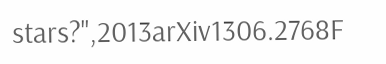stars?",2013arXiv1306.2768F